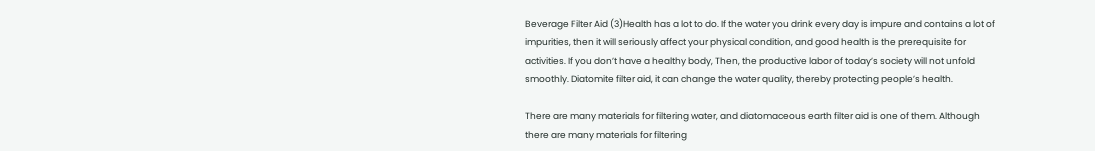Beverage Filter Aid (3)Health has a lot to do. If the water you drink every day is impure and contains a lot of impurities, then it will seriously affect your physical condition, and good health is the prerequisite for activities. If you don’t have a healthy body, Then, the productive labor of today’s society will not unfold smoothly. Diatomite filter aid, it can change the water quality, thereby protecting people’s health.

There are many materials for filtering water, and diatomaceous earth filter aid is one of them. Although there are many materials for filtering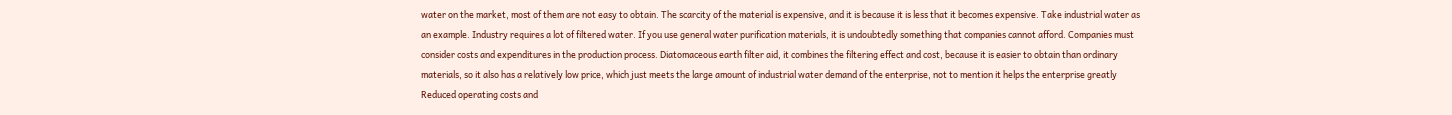water on the market, most of them are not easy to obtain. The scarcity of the material is expensive, and it is because it is less that it becomes expensive. Take industrial water as an example. Industry requires a lot of filtered water. If you use general water purification materials, it is undoubtedly something that companies cannot afford. Companies must consider costs and expenditures in the production process. Diatomaceous earth filter aid, it combines the filtering effect and cost, because it is easier to obtain than ordinary materials, so it also has a relatively low price, which just meets the large amount of industrial water demand of the enterprise, not to mention it helps the enterprise greatly Reduced operating costs and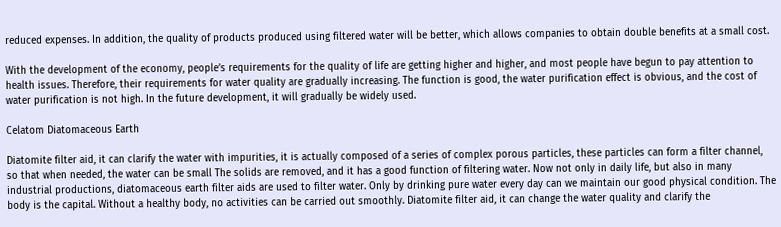reduced expenses. In addition, the quality of products produced using filtered water will be better, which allows companies to obtain double benefits at a small cost.

With the development of the economy, people’s requirements for the quality of life are getting higher and higher, and most people have begun to pay attention to health issues. Therefore, their requirements for water quality are gradually increasing. The function is good, the water purification effect is obvious, and the cost of water purification is not high. In the future development, it will gradually be widely used.

Celatom Diatomaceous Earth

Diatomite filter aid, it can clarify the water with impurities, it is actually composed of a series of complex porous particles, these particles can form a filter channel, so that when needed, the water can be small The solids are removed, and it has a good function of filtering water. Now not only in daily life, but also in many industrial productions, diatomaceous earth filter aids are used to filter water. Only by drinking pure water every day can we maintain our good physical condition. The body is the capital. Without a healthy body, no activities can be carried out smoothly. Diatomite filter aid, it can change the water quality and clarify the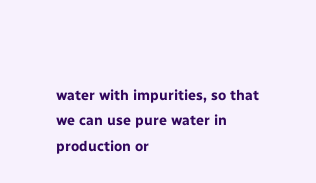water with impurities, so that we can use pure water in production or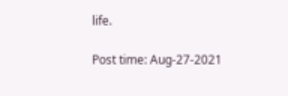life.

Post time: Aug-27-2021